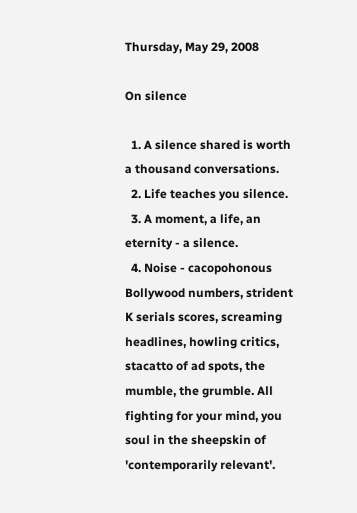Thursday, May 29, 2008

On silence

  1. A silence shared is worth a thousand conversations.
  2. Life teaches you silence.
  3. A moment, a life, an eternity - a silence.
  4. Noise - cacopohonous Bollywood numbers, strident K serials scores, screaming headlines, howling critics, stacatto of ad spots, the mumble, the grumble. All fighting for your mind, you soul in the sheepskin of 'contemporarily relevant'.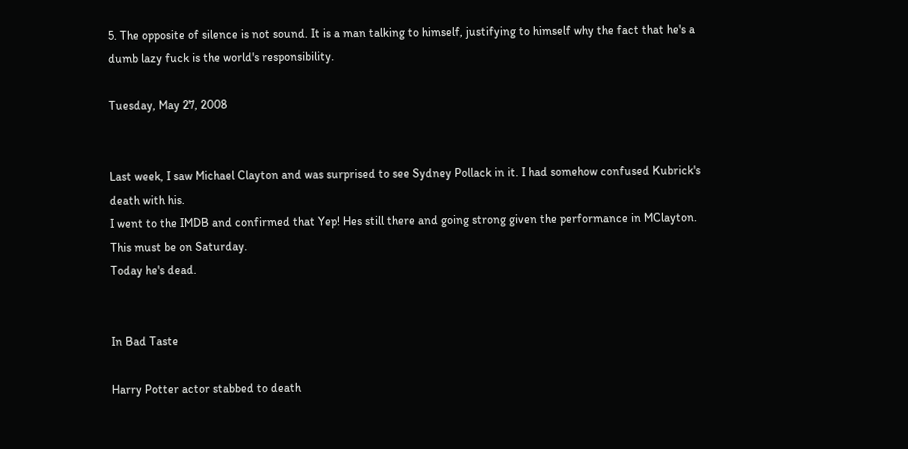5. The opposite of silence is not sound. It is a man talking to himself, justifying to himself why the fact that he's a dumb lazy fuck is the world's responsibility.

Tuesday, May 27, 2008


Last week, I saw Michael Clayton and was surprised to see Sydney Pollack in it. I had somehow confused Kubrick's death with his.
I went to the IMDB and confirmed that Yep! Hes still there and going strong given the performance in MClayton.
This must be on Saturday.
Today he's dead.


In Bad Taste

Harry Potter actor stabbed to death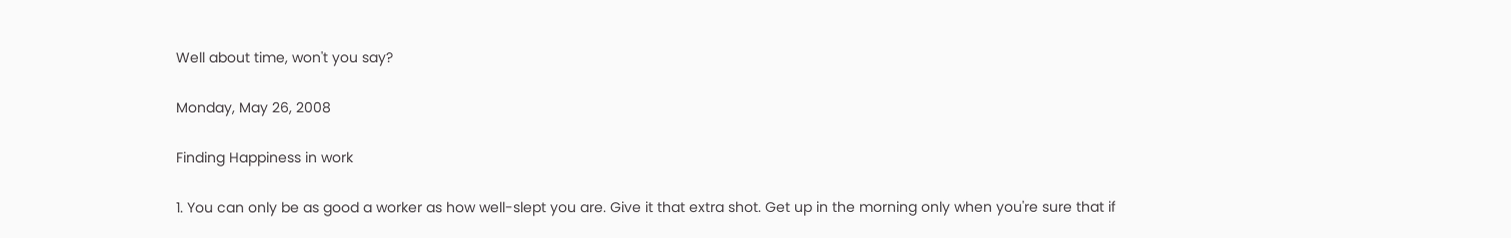Well about time, won't you say?

Monday, May 26, 2008

Finding Happiness in work

1. You can only be as good a worker as how well-slept you are. Give it that extra shot. Get up in the morning only when you're sure that if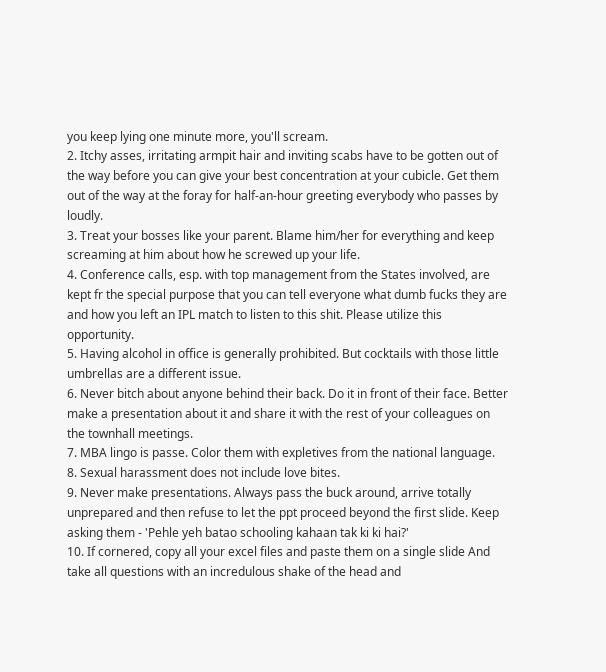you keep lying one minute more, you'll scream.
2. Itchy asses, irritating armpit hair and inviting scabs have to be gotten out of the way before you can give your best concentration at your cubicle. Get them out of the way at the foray for half-an-hour greeting everybody who passes by loudly.
3. Treat your bosses like your parent. Blame him/her for everything and keep screaming at him about how he screwed up your life.
4. Conference calls, esp. with top management from the States involved, are kept fr the special purpose that you can tell everyone what dumb fucks they are and how you left an IPL match to listen to this shit. Please utilize this opportunity.
5. Having alcohol in office is generally prohibited. But cocktails with those little umbrellas are a different issue.
6. Never bitch about anyone behind their back. Do it in front of their face. Better make a presentation about it and share it with the rest of your colleagues on the townhall meetings.
7. MBA lingo is passe. Color them with expletives from the national language.
8. Sexual harassment does not include love bites.
9. Never make presentations. Always pass the buck around, arrive totally unprepared and then refuse to let the ppt proceed beyond the first slide. Keep asking them - 'Pehle yeh batao schooling kahaan tak ki ki hai?'
10. If cornered, copy all your excel files and paste them on a single slide And take all questions with an incredulous shake of the head and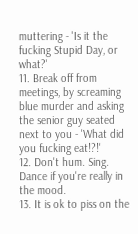muttering - 'Is it the fucking Stupid Day, or what?'
11. Break off from meetings, by screaming blue murder and asking the senior guy seated next to you - 'What did you fucking eat!?!'
12. Don't hum. Sing. Dance if you're really in the mood.
13. It is ok to piss on the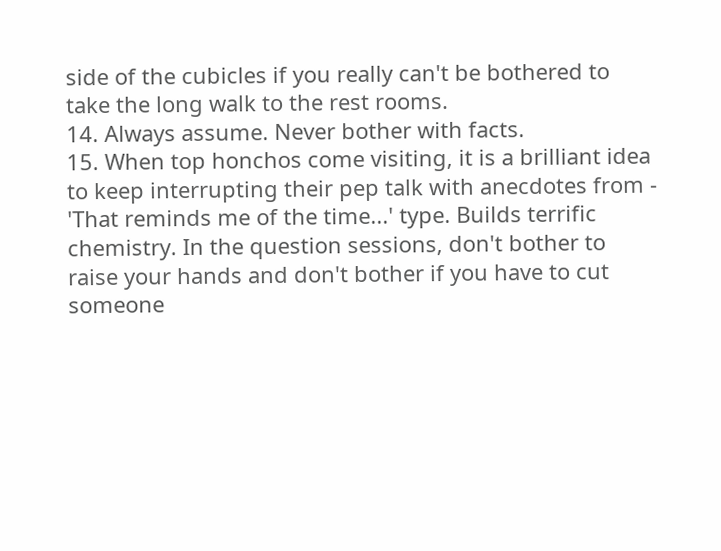side of the cubicles if you really can't be bothered to take the long walk to the rest rooms.
14. Always assume. Never bother with facts.
15. When top honchos come visiting, it is a brilliant idea to keep interrupting their pep talk with anecdotes from - 'That reminds me of the time...' type. Builds terrific chemistry. In the question sessions, don't bother to raise your hands and don't bother if you have to cut someone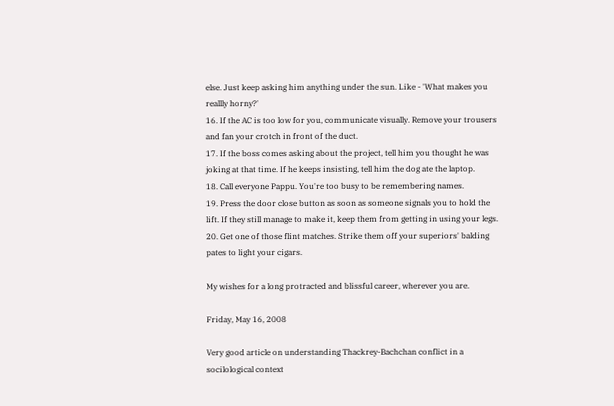else. Just keep asking him anything under the sun. Like - 'What makes you reallly horny?'
16. If the AC is too low for you, communicate visually. Remove your trousers and fan your crotch in front of the duct.
17. If the boss comes asking about the project, tell him you thought he was joking at that time. If he keeps insisting, tell him the dog ate the laptop.
18. Call everyone Pappu. You're too busy to be remembering names.
19. Press the door close button as soon as someone signals you to hold the lift. If they still manage to make it, keep them from getting in using your legs.
20. Get one of those flint matches. Strike them off your superiors' balding pates to light your cigars.

My wishes for a long protracted and blissful career, wherever you are.

Friday, May 16, 2008

Very good article on understanding Thackrey-Bachchan conflict in a socilological context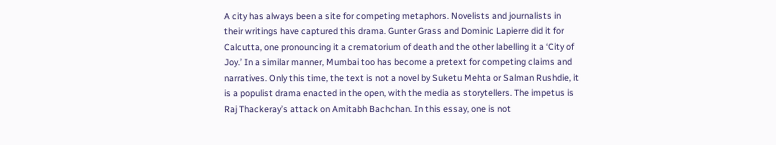A city has always been a site for competing metaphors. Novelists and journalists in their writings have captured this drama. Gunter Grass and Dominic Lapierre did it for Calcutta, one pronouncing it a crematorium of death and the other labelling it a ‘City of Joy.’ In a similar manner, Mumbai too has become a pretext for competing claims and narratives. Only this time, the text is not a novel by Suketu Mehta or Salman Rushdie, it is a populist drama enacted in the open, with the media as storytellers. The impetus is Raj Thackeray’s attack on Amitabh Bachchan. In this essay, one is not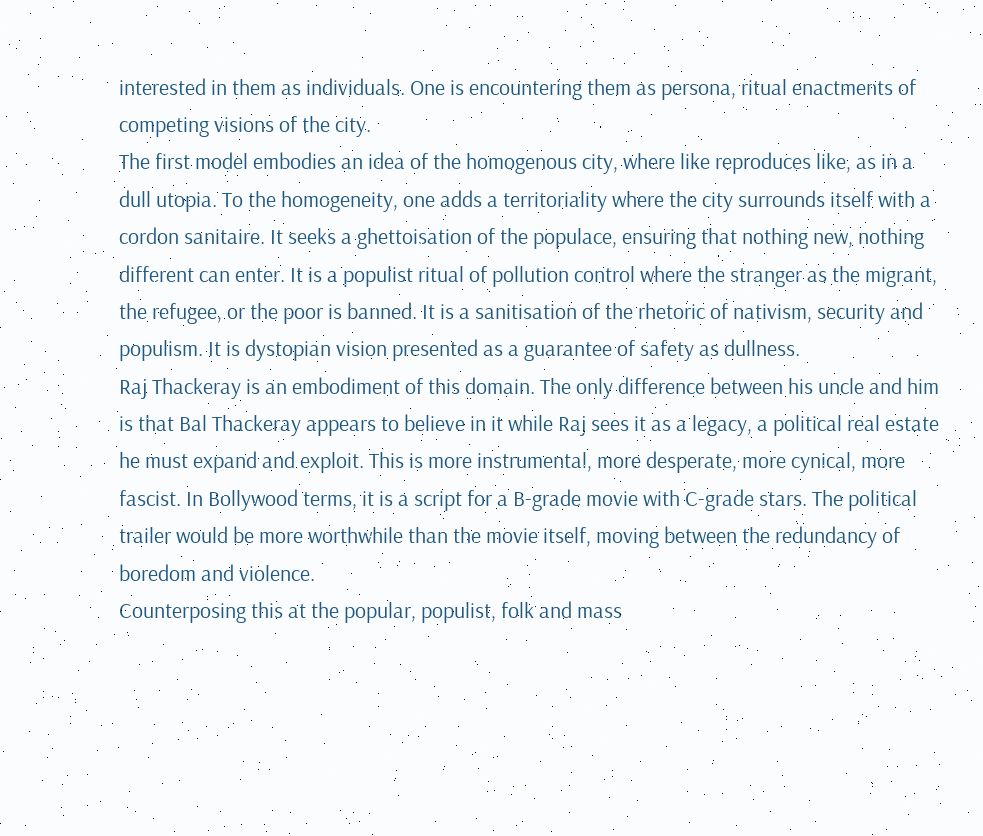interested in them as individuals. One is encountering them as persona, ritual enactments of competing visions of the city.
The first model embodies an idea of the homogenous city, where like reproduces like, as in a dull utopia. To the homogeneity, one adds a territoriality where the city surrounds itself with a cordon sanitaire. It seeks a ghettoisation of the populace, ensuring that nothing new, nothing different can enter. It is a populist ritual of pollution control where the stranger as the migrant, the refugee, or the poor is banned. It is a sanitisation of the rhetoric of nativism, security and populism. It is dystopian vision presented as a guarantee of safety as dullness.
Raj Thackeray is an embodiment of this domain. The only difference between his uncle and him is that Bal Thackeray appears to believe in it while Raj sees it as a legacy, a political real estate he must expand and exploit. This is more instrumental, more desperate, more cynical, more fascist. In Bollywood terms, it is a script for a B-grade movie with C-grade stars. The political trailer would be more worthwhile than the movie itself, moving between the redundancy of boredom and violence.
Counterposing this at the popular, populist, folk and mass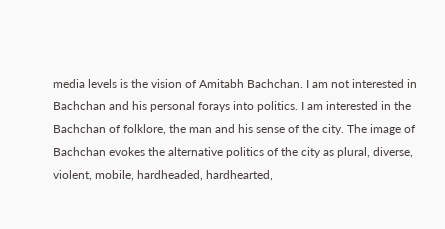media levels is the vision of Amitabh Bachchan. I am not interested in Bachchan and his personal forays into politics. I am interested in the Bachchan of folklore, the man and his sense of the city. The image of Bachchan evokes the alternative politics of the city as plural, diverse, violent, mobile, hardheaded, hardhearted,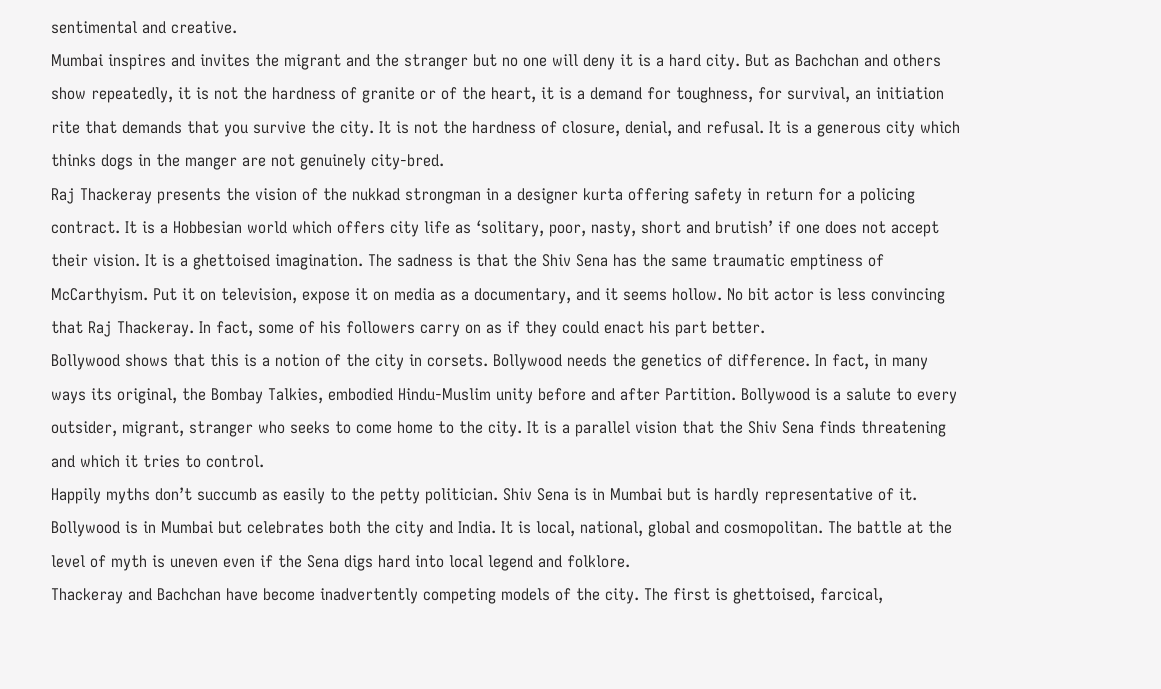sentimental and creative.
Mumbai inspires and invites the migrant and the stranger but no one will deny it is a hard city. But as Bachchan and others show repeatedly, it is not the hardness of granite or of the heart, it is a demand for toughness, for survival, an initiation rite that demands that you survive the city. It is not the hardness of closure, denial, and refusal. It is a generous city which thinks dogs in the manger are not genuinely city-bred.
Raj Thackeray presents the vision of the nukkad strongman in a designer kurta offering safety in return for a policing contract. It is a Hobbesian world which offers city life as ‘solitary, poor, nasty, short and brutish’ if one does not accept their vision. It is a ghettoised imagination. The sadness is that the Shiv Sena has the same traumatic emptiness of McCarthyism. Put it on television, expose it on media as a documentary, and it seems hollow. No bit actor is less convincing that Raj Thackeray. In fact, some of his followers carry on as if they could enact his part better.
Bollywood shows that this is a notion of the city in corsets. Bollywood needs the genetics of difference. In fact, in many ways its original, the Bombay Talkies, embodied Hindu-Muslim unity before and after Partition. Bollywood is a salute to every outsider, migrant, stranger who seeks to come home to the city. It is a parallel vision that the Shiv Sena finds threatening and which it tries to control.
Happily myths don’t succumb as easily to the petty politician. Shiv Sena is in Mumbai but is hardly representative of it. Bollywood is in Mumbai but celebrates both the city and India. It is local, national, global and cosmopolitan. The battle at the level of myth is uneven even if the Sena digs hard into local legend and folklore.
Thackeray and Bachchan have become inadvertently competing models of the city. The first is ghettoised, farcical,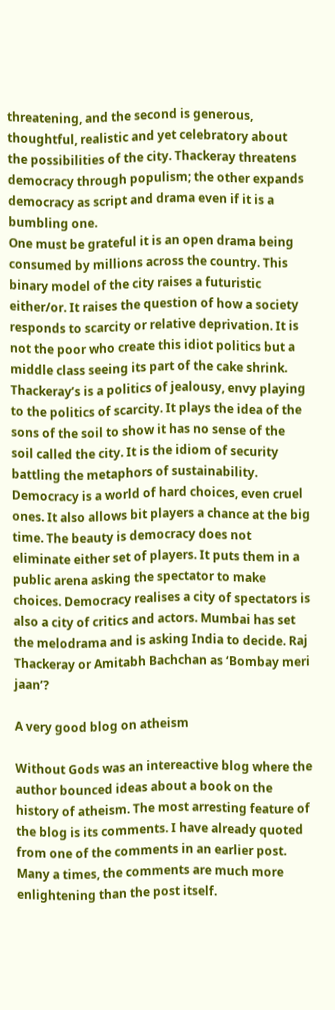threatening, and the second is generous, thoughtful, realistic and yet celebratory about the possibilities of the city. Thackeray threatens democracy through populism; the other expands democracy as script and drama even if it is a bumbling one.
One must be grateful it is an open drama being consumed by millions across the country. This binary model of the city raises a futuristic either/or. It raises the question of how a society responds to scarcity or relative deprivation. It is not the poor who create this idiot politics but a middle class seeing its part of the cake shrink. Thackeray’s is a politics of jealousy, envy playing to the politics of scarcity. It plays the idea of the sons of the soil to show it has no sense of the soil called the city. It is the idiom of security battling the metaphors of sustainability.
Democracy is a world of hard choices, even cruel ones. It also allows bit players a chance at the big time. The beauty is democracy does not eliminate either set of players. It puts them in a public arena asking the spectator to make choices. Democracy realises a city of spectators is also a city of critics and actors. Mumbai has set the melodrama and is asking India to decide. Raj Thackeray or Amitabh Bachchan as ‘Bombay meri jaan’?

A very good blog on atheism

Without Gods was an intereactive blog where the author bounced ideas about a book on the history of atheism. The most arresting feature of the blog is its comments. I have already quoted from one of the comments in an earlier post. Many a times, the comments are much more enlightening than the post itself.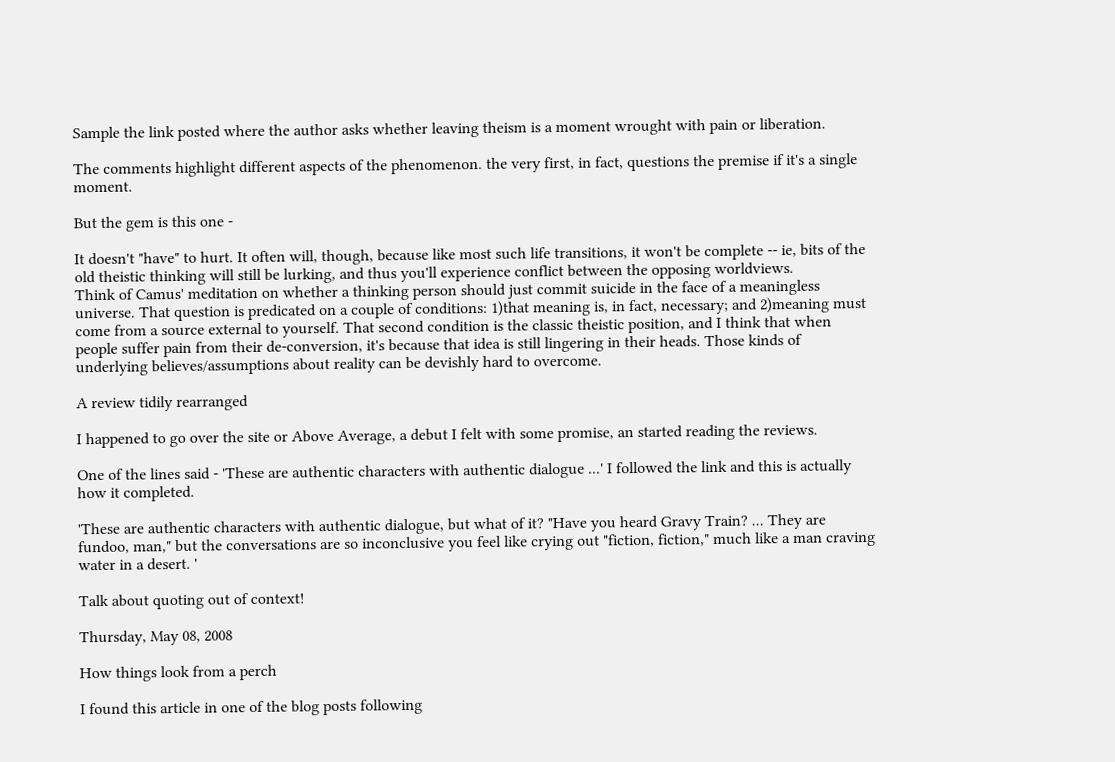Sample the link posted where the author asks whether leaving theism is a moment wrought with pain or liberation.

The comments highlight different aspects of the phenomenon. the very first, in fact, questions the premise if it's a single moment.

But the gem is this one -

It doesn't "have" to hurt. It often will, though, because like most such life transitions, it won't be complete -- ie, bits of the old theistic thinking will still be lurking, and thus you'll experience conflict between the opposing worldviews.
Think of Camus' meditation on whether a thinking person should just commit suicide in the face of a meaningless universe. That question is predicated on a couple of conditions: 1)that meaning is, in fact, necessary; and 2)meaning must come from a source external to yourself. That second condition is the classic theistic position, and I think that when people suffer pain from their de-conversion, it's because that idea is still lingering in their heads. Those kinds of underlying believes/assumptions about reality can be devishly hard to overcome.

A review tidily rearranged

I happened to go over the site or Above Average, a debut I felt with some promise, an started reading the reviews.

One of the lines said - 'These are authentic characters with authentic dialogue ...' I followed the link and this is actually how it completed.

'These are authentic characters with authentic dialogue, but what of it? "Have you heard Gravy Train? ... They are fundoo, man," but the conversations are so inconclusive you feel like crying out "fiction, fiction," much like a man craving water in a desert. '

Talk about quoting out of context!

Thursday, May 08, 2008

How things look from a perch

I found this article in one of the blog posts following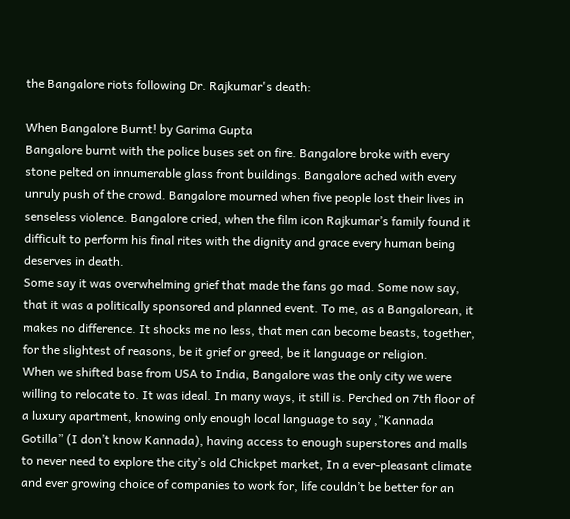the Bangalore riots following Dr. Rajkumar's death:

When Bangalore Burnt! by Garima Gupta
Bangalore burnt with the police buses set on fire. Bangalore broke with every stone pelted on innumerable glass front buildings. Bangalore ached with every unruly push of the crowd. Bangalore mourned when five people lost their lives in senseless violence. Bangalore cried, when the film icon Rajkumar’s family found it difficult to perform his final rites with the dignity and grace every human being deserves in death.
Some say it was overwhelming grief that made the fans go mad. Some now say, that it was a politically sponsored and planned event. To me, as a Bangalorean, it makes no difference. It shocks me no less, that men can become beasts, together, for the slightest of reasons, be it grief or greed, be it language or religion.
When we shifted base from USA to India, Bangalore was the only city we were willing to relocate to. It was ideal. In many ways, it still is. Perched on 7th floor of a luxury apartment, knowing only enough local language to say ,”Kannada Gotilla” (I don’t know Kannada), having access to enough superstores and malls to never need to explore the city’s old Chickpet market, In a ever-pleasant climate and ever growing choice of companies to work for, life couldn’t be better for an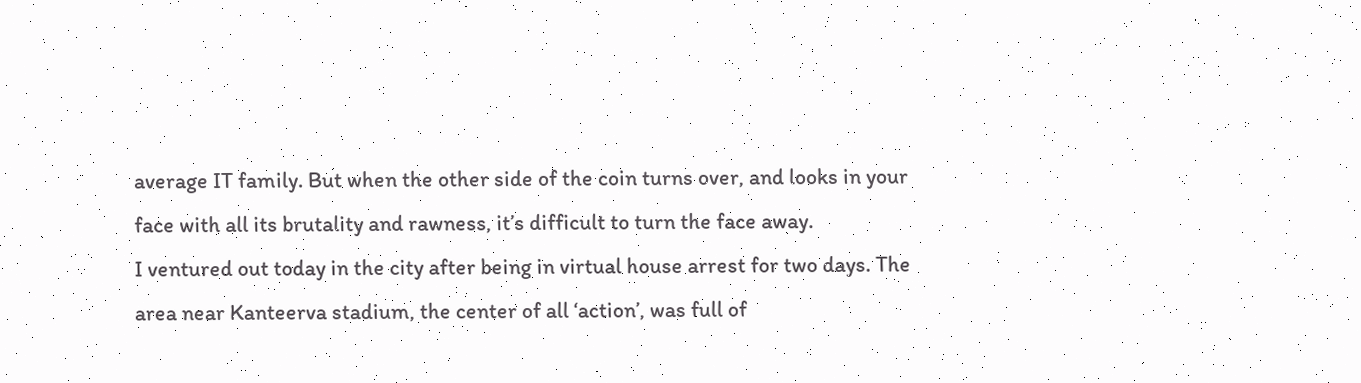average IT family. But when the other side of the coin turns over, and looks in your face with all its brutality and rawness, it’s difficult to turn the face away.
I ventured out today in the city after being in virtual house arrest for two days. The area near Kanteerva stadium, the center of all ‘action’, was full of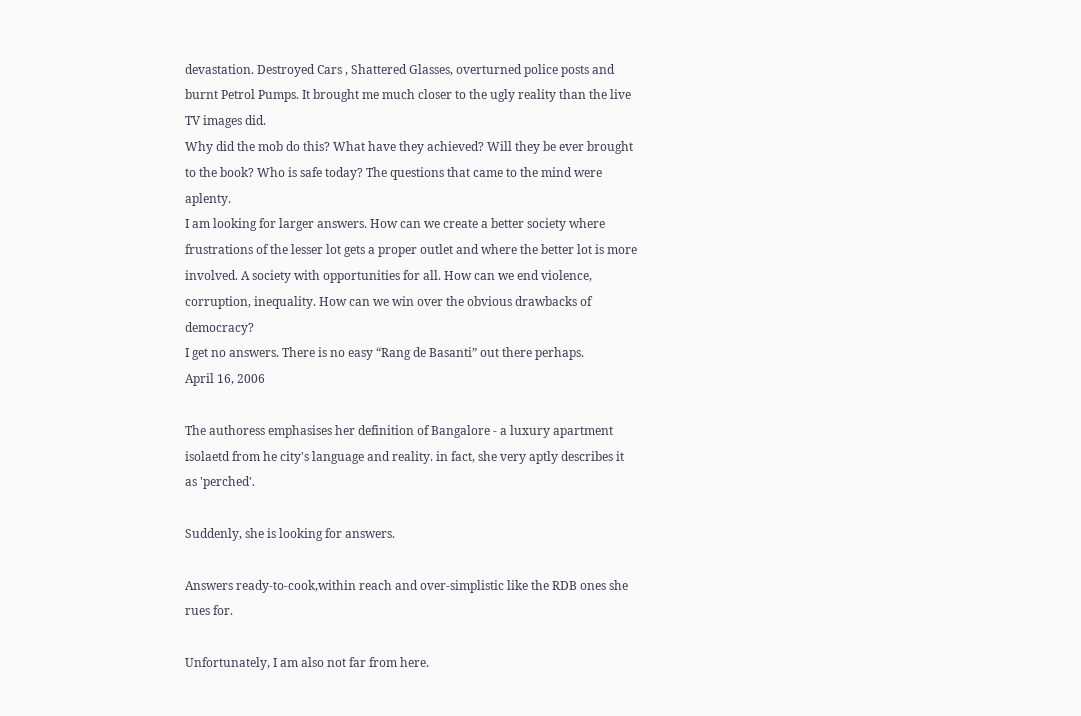devastation. Destroyed Cars , Shattered Glasses, overturned police posts and burnt Petrol Pumps. It brought me much closer to the ugly reality than the live TV images did.
Why did the mob do this? What have they achieved? Will they be ever brought to the book? Who is safe today? The questions that came to the mind were aplenty.
I am looking for larger answers. How can we create a better society where frustrations of the lesser lot gets a proper outlet and where the better lot is more involved. A society with opportunities for all. How can we end violence, corruption, inequality. How can we win over the obvious drawbacks of democracy?
I get no answers. There is no easy “Rang de Basanti” out there perhaps.
April 16, 2006

The authoress emphasises her definition of Bangalore - a luxury apartment isolaetd from he city's language and reality. in fact, she very aptly describes it as 'perched'.

Suddenly, she is looking for answers.

Answers ready-to-cook,within reach and over-simplistic like the RDB ones she rues for.

Unfortunately, I am also not far from here.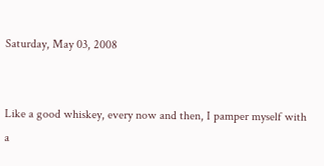Saturday, May 03, 2008


Like a good whiskey, every now and then, I pamper myself with a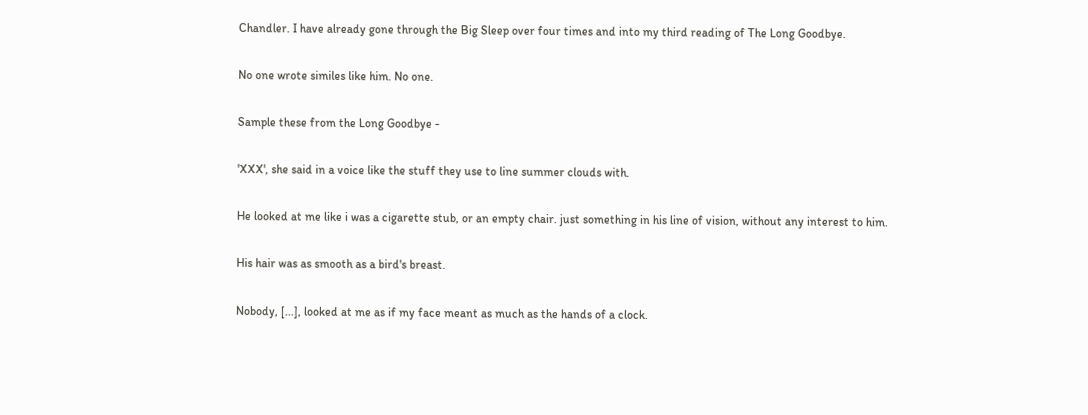Chandler. I have already gone through the Big Sleep over four times and into my third reading of The Long Goodbye.

No one wrote similes like him. No one.

Sample these from the Long Goodbye -

'XXX', she said in a voice like the stuff they use to line summer clouds with.

He looked at me like i was a cigarette stub, or an empty chair. just something in his line of vision, without any interest to him.

His hair was as smooth as a bird's breast.

Nobody, [...], looked at me as if my face meant as much as the hands of a clock.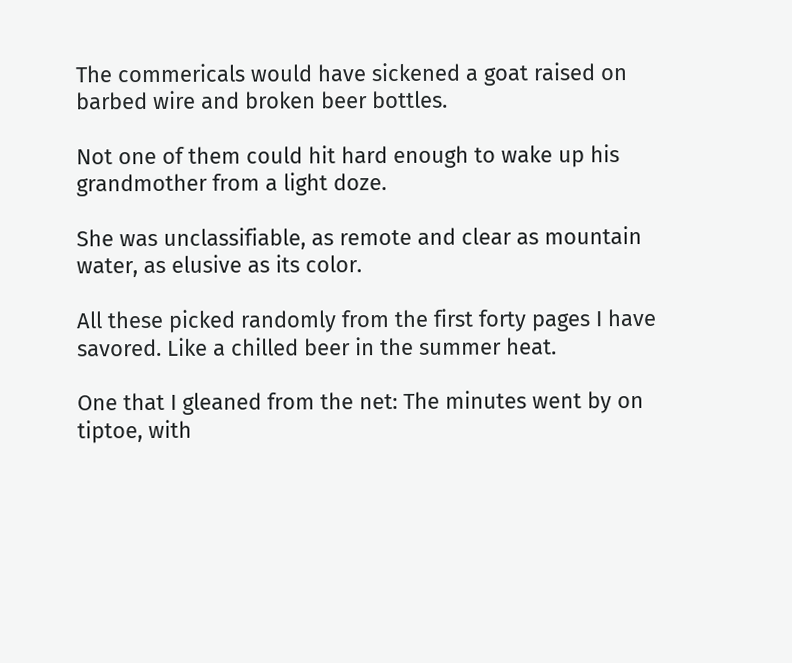The commericals would have sickened a goat raised on barbed wire and broken beer bottles.

Not one of them could hit hard enough to wake up his grandmother from a light doze.

She was unclassifiable, as remote and clear as mountain water, as elusive as its color.

All these picked randomly from the first forty pages I have savored. Like a chilled beer in the summer heat.

One that I gleaned from the net: The minutes went by on tiptoe, with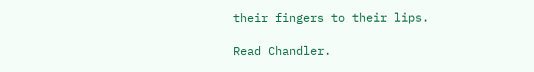their fingers to their lips.

Read Chandler.